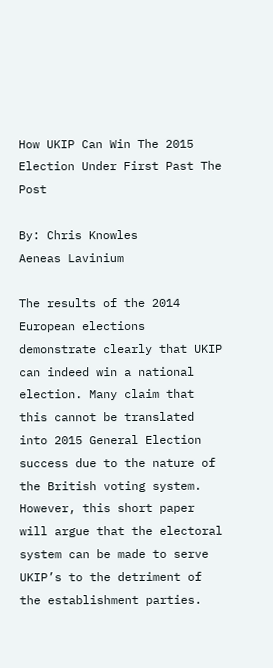How UKIP Can Win The 2015 Election Under First Past The Post

By: Chris Knowles
Aeneas Lavinium

The results of the 2014 European elections demonstrate clearly that UKIP can indeed win a national election. Many claim that this cannot be translated into 2015 General Election success due to the nature of the British voting system. However, this short paper will argue that the electoral system can be made to serve UKIP’s to the detriment of the establishment parties.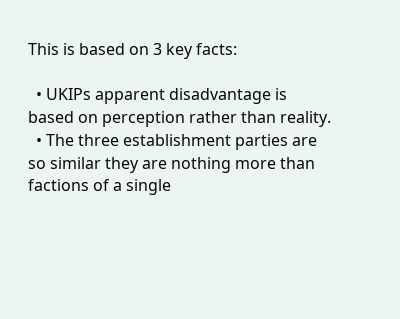This is based on 3 key facts:

  • UKIPs apparent disadvantage is based on perception rather than reality.
  • The three establishment parties are so similar they are nothing more than factions of a single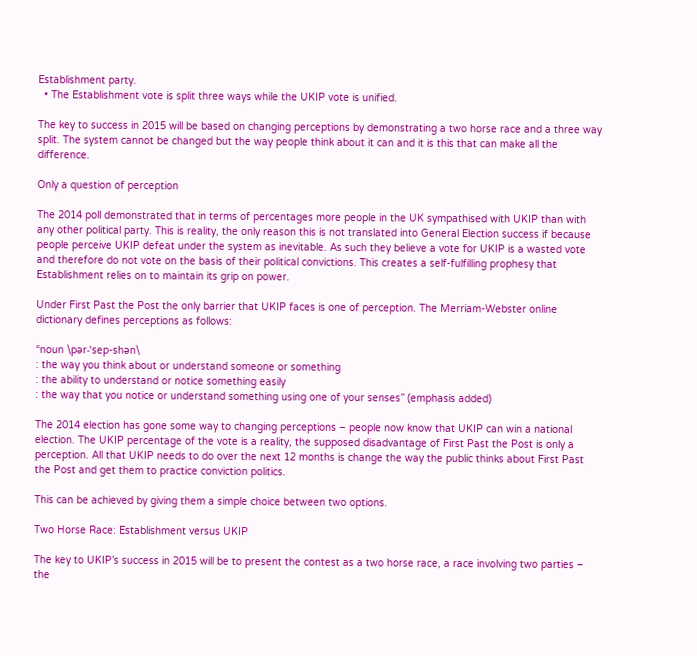Establishment party.
  • The Establishment vote is split three ways while the UKIP vote is unified.

The key to success in 2015 will be based on changing perceptions by demonstrating a two horse race and a three way split. The system cannot be changed but the way people think about it can and it is this that can make all the difference.

Only a question of perception

The 2014 poll demonstrated that in terms of percentages more people in the UK sympathised with UKIP than with any other political party. This is reality, the only reason this is not translated into General Election success if because people perceive UKIP defeat under the system as inevitable. As such they believe a vote for UKIP is a wasted vote and therefore do not vote on the basis of their political convictions. This creates a self-fulfilling prophesy that Establishment relies on to maintain its grip on power.

Under First Past the Post the only barrier that UKIP faces is one of perception. The Merriam-Webster online dictionary defines perceptions as follows:

“noun \pər-ˈsep-shən\
: the way you think about or understand someone or something
: the ability to understand or notice something easily
: the way that you notice or understand something using one of your senses” (emphasis added)

The 2014 election has gone some way to changing perceptions – people now know that UKIP can win a national election. The UKIP percentage of the vote is a reality, the supposed disadvantage of First Past the Post is only a perception. All that UKIP needs to do over the next 12 months is change the way the public thinks about First Past the Post and get them to practice conviction politics.

This can be achieved by giving them a simple choice between two options.

Two Horse Race: Establishment versus UKIP

The key to UKIP’s success in 2015 will be to present the contest as a two horse race, a race involving two parties – the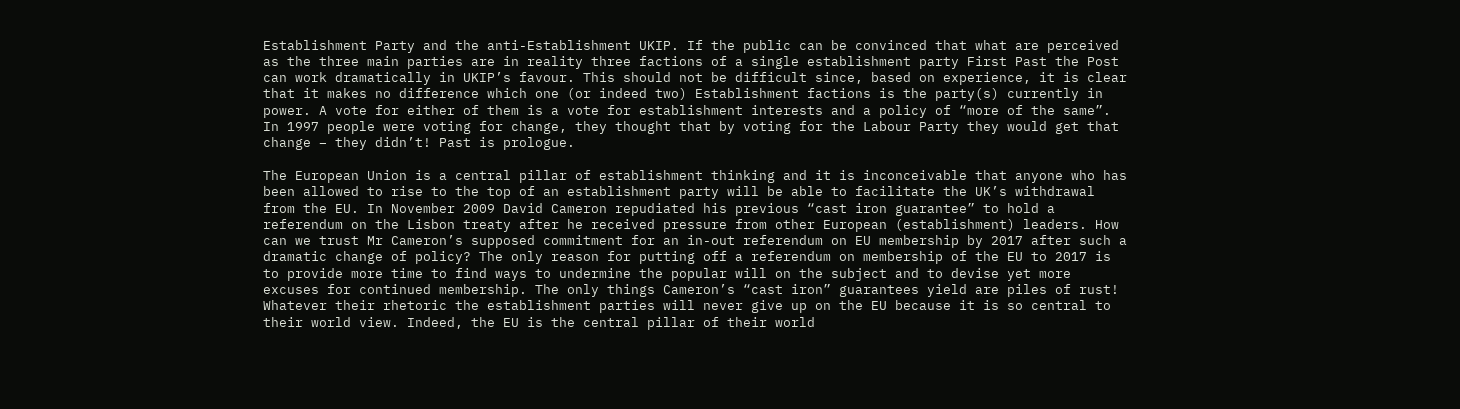Establishment Party and the anti-Establishment UKIP. If the public can be convinced that what are perceived as the three main parties are in reality three factions of a single establishment party First Past the Post can work dramatically in UKIP’s favour. This should not be difficult since, based on experience, it is clear that it makes no difference which one (or indeed two) Establishment factions is the party(s) currently in power. A vote for either of them is a vote for establishment interests and a policy of “more of the same”. In 1997 people were voting for change, they thought that by voting for the Labour Party they would get that change – they didn’t! Past is prologue.

The European Union is a central pillar of establishment thinking and it is inconceivable that anyone who has been allowed to rise to the top of an establishment party will be able to facilitate the UK’s withdrawal from the EU. In November 2009 David Cameron repudiated his previous “cast iron guarantee” to hold a referendum on the Lisbon treaty after he received pressure from other European (establishment) leaders. How can we trust Mr Cameron’s supposed commitment for an in-out referendum on EU membership by 2017 after such a dramatic change of policy? The only reason for putting off a referendum on membership of the EU to 2017 is to provide more time to find ways to undermine the popular will on the subject and to devise yet more excuses for continued membership. The only things Cameron’s “cast iron” guarantees yield are piles of rust! Whatever their rhetoric the establishment parties will never give up on the EU because it is so central to their world view. Indeed, the EU is the central pillar of their world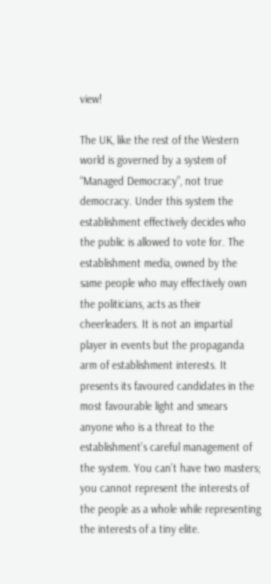view!

The UK, like the rest of the Western world is governed by a system of “Managed Democracy”, not true democracy. Under this system the establishment effectively decides who the public is allowed to vote for. The establishment media, owned by the same people who may effectively own the politicians, acts as their cheerleaders. It is not an impartial player in events but the propaganda arm of establishment interests. It presents its favoured candidates in the most favourable light and smears anyone who is a threat to the establishment’s careful management of the system. You can’t have two masters; you cannot represent the interests of the people as a whole while representing the interests of a tiny elite.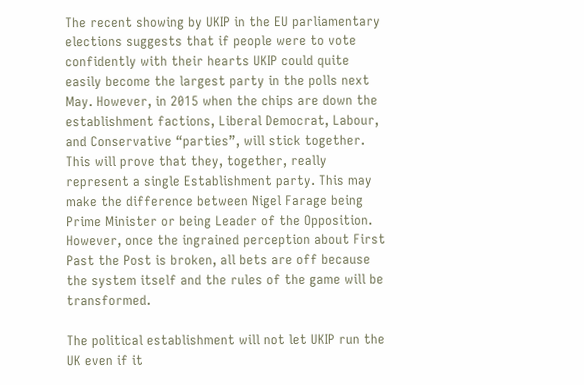The recent showing by UKIP in the EU parliamentary elections suggests that if people were to vote confidently with their hearts UKIP could quite easily become the largest party in the polls next May. However, in 2015 when the chips are down the establishment factions, Liberal Democrat, Labour, and Conservative “parties”, will stick together. This will prove that they, together, really represent a single Establishment party. This may make the difference between Nigel Farage being Prime Minister or being Leader of the Opposition. However, once the ingrained perception about First Past the Post is broken, all bets are off because the system itself and the rules of the game will be transformed.

The political establishment will not let UKIP run the UK even if it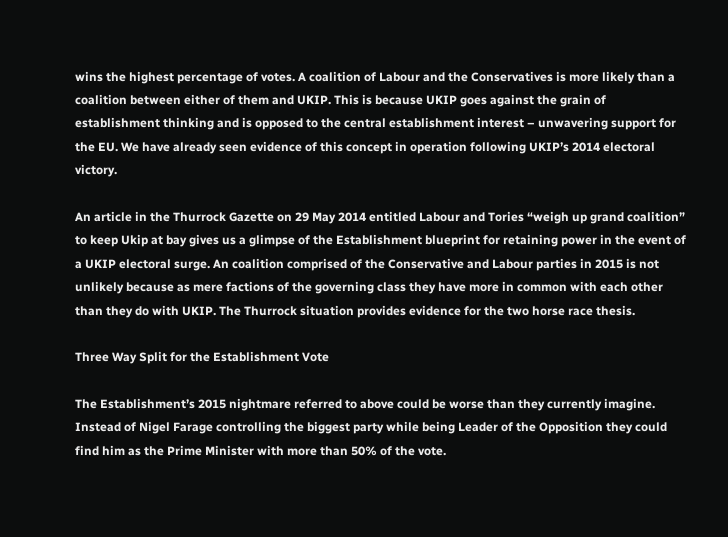wins the highest percentage of votes. A coalition of Labour and the Conservatives is more likely than a coalition between either of them and UKIP. This is because UKIP goes against the grain of establishment thinking and is opposed to the central establishment interest – unwavering support for the EU. We have already seen evidence of this concept in operation following UKIP’s 2014 electoral victory.

An article in the Thurrock Gazette on 29 May 2014 entitled Labour and Tories “weigh up grand coalition” to keep Ukip at bay gives us a glimpse of the Establishment blueprint for retaining power in the event of a UKIP electoral surge. An coalition comprised of the Conservative and Labour parties in 2015 is not unlikely because as mere factions of the governing class they have more in common with each other than they do with UKIP. The Thurrock situation provides evidence for the two horse race thesis.

Three Way Split for the Establishment Vote

The Establishment’s 2015 nightmare referred to above could be worse than they currently imagine. Instead of Nigel Farage controlling the biggest party while being Leader of the Opposition they could find him as the Prime Minister with more than 50% of the vote.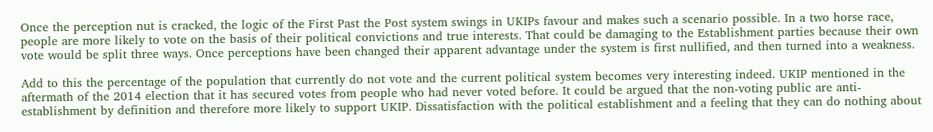Once the perception nut is cracked, the logic of the First Past the Post system swings in UKIPs favour and makes such a scenario possible. In a two horse race, people are more likely to vote on the basis of their political convictions and true interests. That could be damaging to the Establishment parties because their own vote would be split three ways. Once perceptions have been changed their apparent advantage under the system is first nullified, and then turned into a weakness.

Add to this the percentage of the population that currently do not vote and the current political system becomes very interesting indeed. UKIP mentioned in the aftermath of the 2014 election that it has secured votes from people who had never voted before. It could be argued that the non-voting public are anti-establishment by definition and therefore more likely to support UKIP. Dissatisfaction with the political establishment and a feeling that they can do nothing about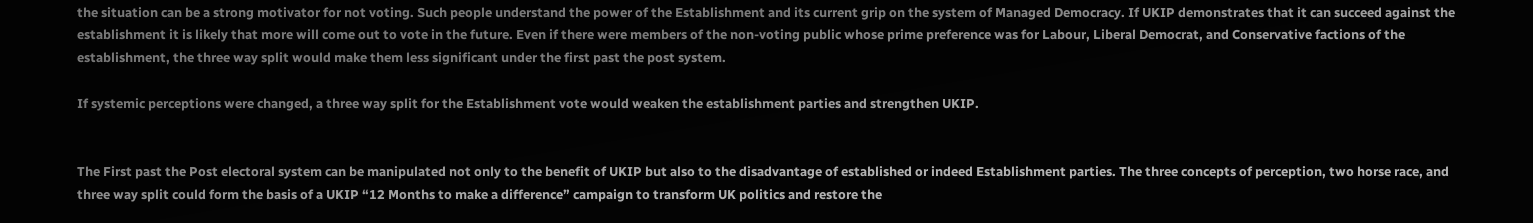the situation can be a strong motivator for not voting. Such people understand the power of the Establishment and its current grip on the system of Managed Democracy. If UKIP demonstrates that it can succeed against the establishment it is likely that more will come out to vote in the future. Even if there were members of the non-voting public whose prime preference was for Labour, Liberal Democrat, and Conservative factions of the establishment, the three way split would make them less significant under the first past the post system.

If systemic perceptions were changed, a three way split for the Establishment vote would weaken the establishment parties and strengthen UKIP.


The First past the Post electoral system can be manipulated not only to the benefit of UKIP but also to the disadvantage of established or indeed Establishment parties. The three concepts of perception, two horse race, and three way split could form the basis of a UKIP “12 Months to make a difference” campaign to transform UK politics and restore the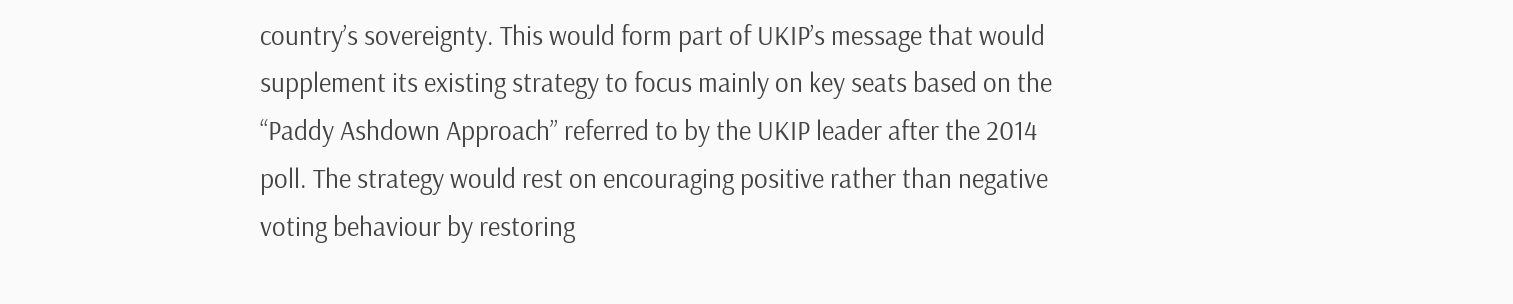country’s sovereignty. This would form part of UKIP’s message that would supplement its existing strategy to focus mainly on key seats based on the “Paddy Ashdown Approach” referred to by the UKIP leader after the 2014 poll. The strategy would rest on encouraging positive rather than negative voting behaviour by restoring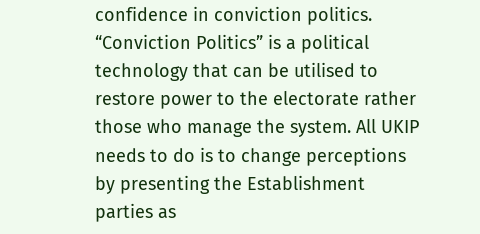confidence in conviction politics. “Conviction Politics” is a political technology that can be utilised to restore power to the electorate rather those who manage the system. All UKIP needs to do is to change perceptions by presenting the Establishment parties as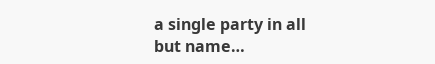a single party in all but name…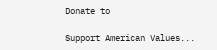Donate to

Support American Values...